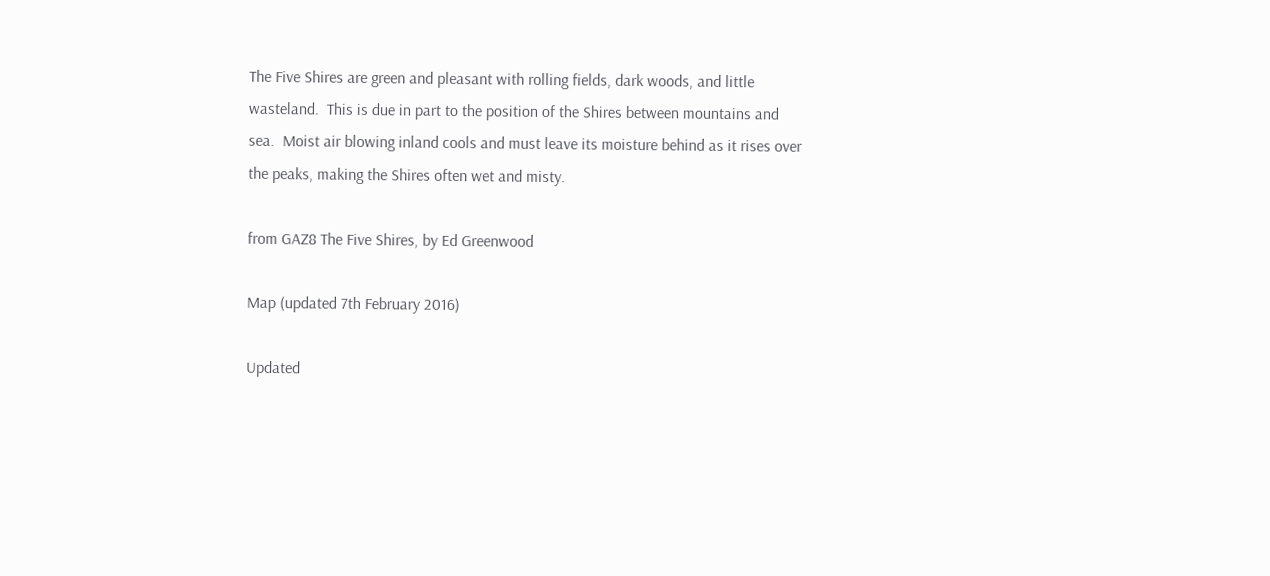The Five Shires are green and pleasant with rolling fields, dark woods, and little wasteland.  This is due in part to the position of the Shires between mountains and sea.  Moist air blowing inland cools and must leave its moisture behind as it rises over the peaks, making the Shires often wet and misty.

from GAZ8 The Five Shires, by Ed Greenwood

Map (updated 7th February 2016)

Updated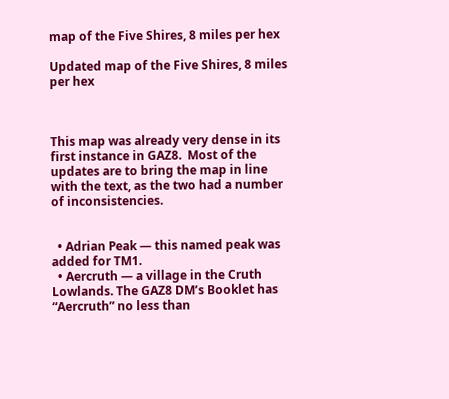map of the Five Shires, 8 miles per hex

Updated map of the Five Shires, 8 miles per hex



This map was already very dense in its first instance in GAZ8.  Most of the updates are to bring the map in line with the text, as the two had a number of inconsistencies.


  • Adrian Peak — this named peak was added for TM1.
  • Aercruth — a village in the Cruth Lowlands. The GAZ8 DM’s Booklet has “Aercruth” no less than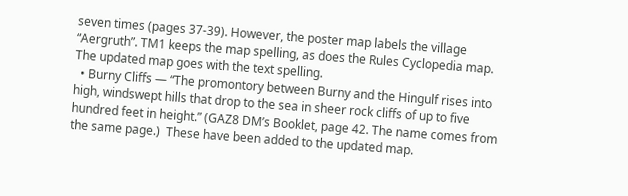seven times (pages 37-39). However, the poster map labels the village “Aergruth”. TM1 keeps the map spelling, as does the Rules Cyclopedia map.  The updated map goes with the text spelling.
  • Burny Cliffs — “The promontory between Burny and the Hingulf rises into high, windswept hills that drop to the sea in sheer rock cliffs of up to five hundred feet in height.” (GAZ8 DM’s Booklet, page 42. The name comes from the same page.)  These have been added to the updated map.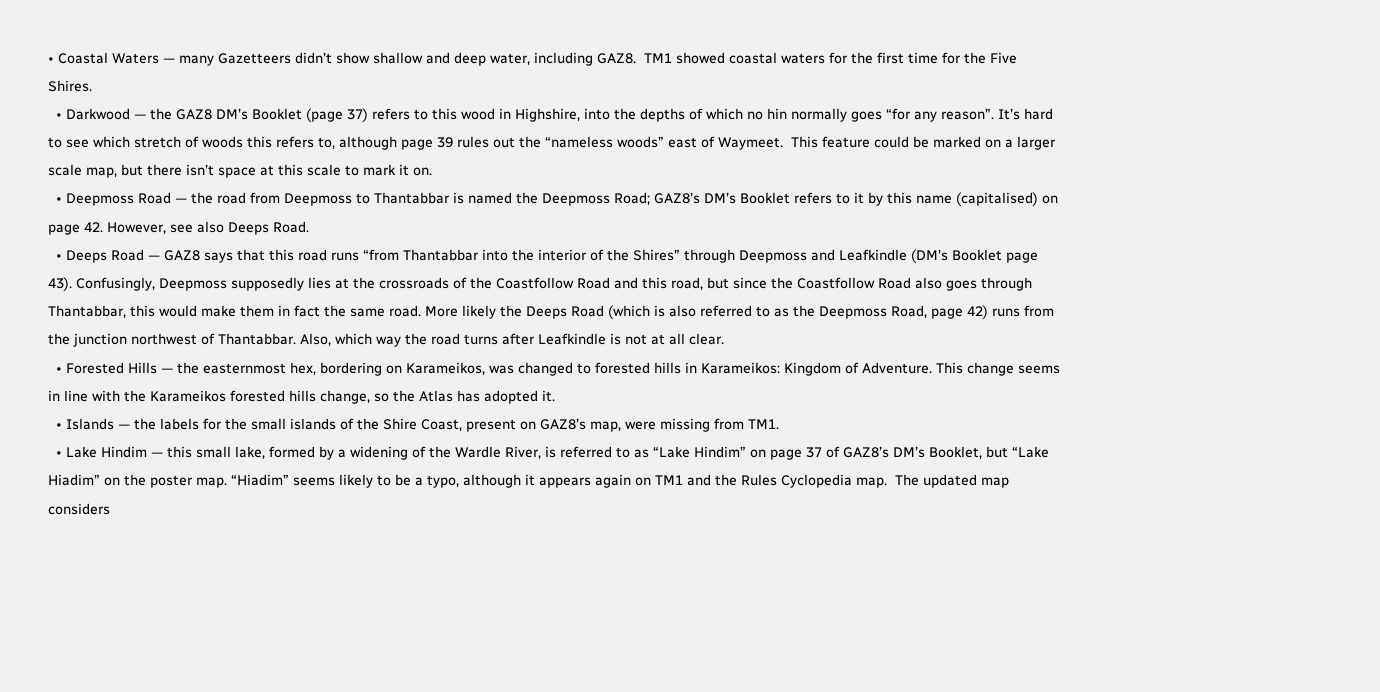• Coastal Waters — many Gazetteers didn’t show shallow and deep water, including GAZ8.  TM1 showed coastal waters for the first time for the Five Shires.
  • Darkwood — the GAZ8 DM’s Booklet (page 37) refers to this wood in Highshire, into the depths of which no hin normally goes “for any reason”. It’s hard to see which stretch of woods this refers to, although page 39 rules out the “nameless woods” east of Waymeet.  This feature could be marked on a larger scale map, but there isn’t space at this scale to mark it on.
  • Deepmoss Road — the road from Deepmoss to Thantabbar is named the Deepmoss Road; GAZ8’s DM’s Booklet refers to it by this name (capitalised) on page 42. However, see also Deeps Road.
  • Deeps Road — GAZ8 says that this road runs “from Thantabbar into the interior of the Shires” through Deepmoss and Leafkindle (DM’s Booklet page 43). Confusingly, Deepmoss supposedly lies at the crossroads of the Coastfollow Road and this road, but since the Coastfollow Road also goes through Thantabbar, this would make them in fact the same road. More likely the Deeps Road (which is also referred to as the Deepmoss Road, page 42) runs from the junction northwest of Thantabbar. Also, which way the road turns after Leafkindle is not at all clear.
  • Forested Hills — the easternmost hex, bordering on Karameikos, was changed to forested hills in Karameikos: Kingdom of Adventure. This change seems in line with the Karameikos forested hills change, so the Atlas has adopted it.
  • Islands — the labels for the small islands of the Shire Coast, present on GAZ8’s map, were missing from TM1.
  • Lake Hindim — this small lake, formed by a widening of the Wardle River, is referred to as “Lake Hindim” on page 37 of GAZ8’s DM’s Booklet, but “Lake Hiadim” on the poster map. “Hiadim” seems likely to be a typo, although it appears again on TM1 and the Rules Cyclopedia map.  The updated map considers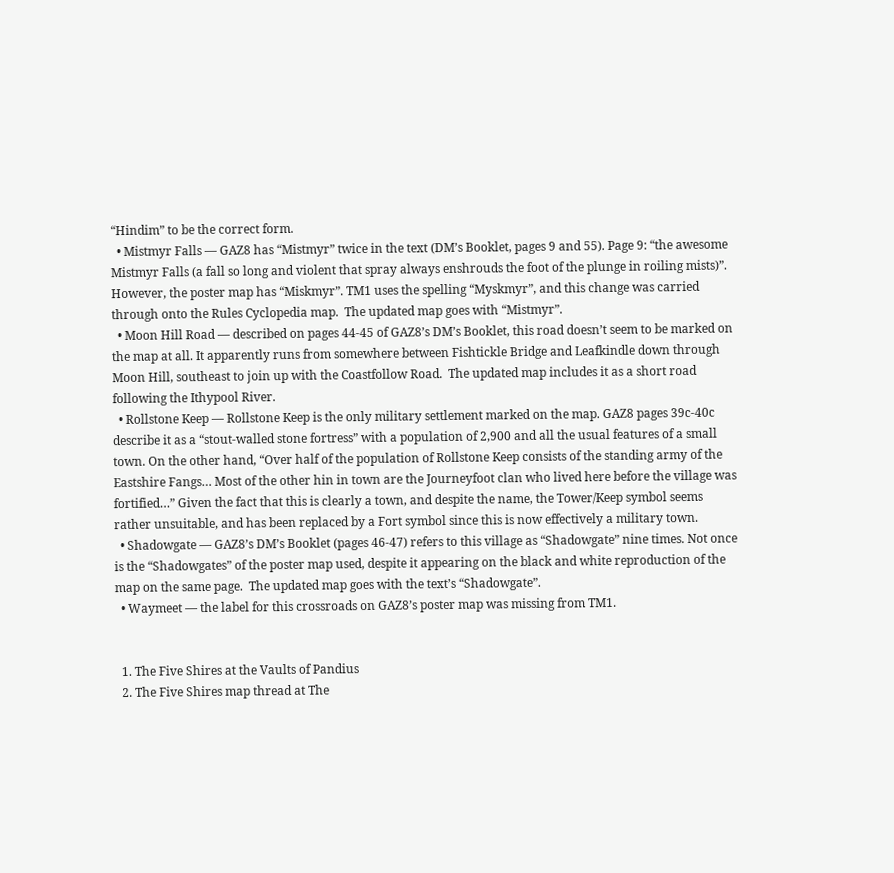“Hindim” to be the correct form.
  • Mistmyr Falls — GAZ8 has “Mistmyr” twice in the text (DM’s Booklet, pages 9 and 55). Page 9: “the awesome Mistmyr Falls (a fall so long and violent that spray always enshrouds the foot of the plunge in roiling mists)”. However, the poster map has “Miskmyr”. TM1 uses the spelling “Myskmyr”, and this change was carried through onto the Rules Cyclopedia map.  The updated map goes with “Mistmyr”.
  • Moon Hill Road — described on pages 44-45 of GAZ8’s DM’s Booklet, this road doesn’t seem to be marked on the map at all. It apparently runs from somewhere between Fishtickle Bridge and Leafkindle down through Moon Hill, southeast to join up with the Coastfollow Road.  The updated map includes it as a short road following the Ithypool River.
  • Rollstone Keep — Rollstone Keep is the only military settlement marked on the map. GAZ8 pages 39c-40c describe it as a “stout-walled stone fortress” with a population of 2,900 and all the usual features of a small town. On the other hand, “Over half of the population of Rollstone Keep consists of the standing army of the Eastshire Fangs… Most of the other hin in town are the Journeyfoot clan who lived here before the village was fortified…” Given the fact that this is clearly a town, and despite the name, the Tower/Keep symbol seems rather unsuitable, and has been replaced by a Fort symbol since this is now effectively a military town.
  • Shadowgate — GAZ8’s DM’s Booklet (pages 46-47) refers to this village as “Shadowgate” nine times. Not once is the “Shadowgates” of the poster map used, despite it appearing on the black and white reproduction of the map on the same page.  The updated map goes with the text’s “Shadowgate”.
  • Waymeet — the label for this crossroads on GAZ8’s poster map was missing from TM1.


  1. The Five Shires at the Vaults of Pandius
  2. The Five Shires map thread at The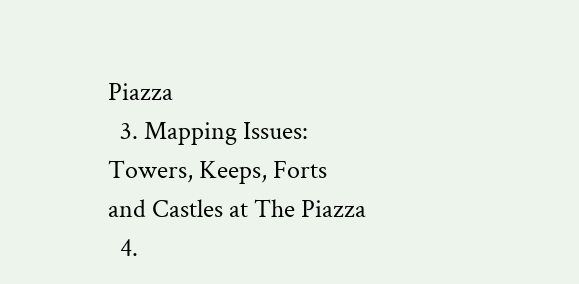Piazza
  3. Mapping Issues: Towers, Keeps, Forts and Castles at The Piazza
  4.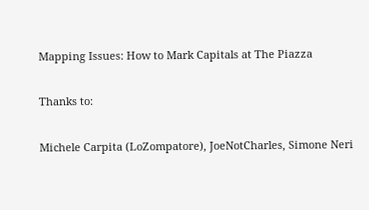Mapping Issues: How to Mark Capitals at The Piazza

Thanks to:

Michele Carpita (LoZompatore), JoeNotCharles, Simone Neri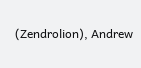(Zendrolion), Andrew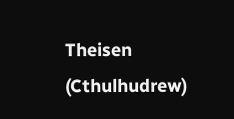Theisen (Cthulhudrew)